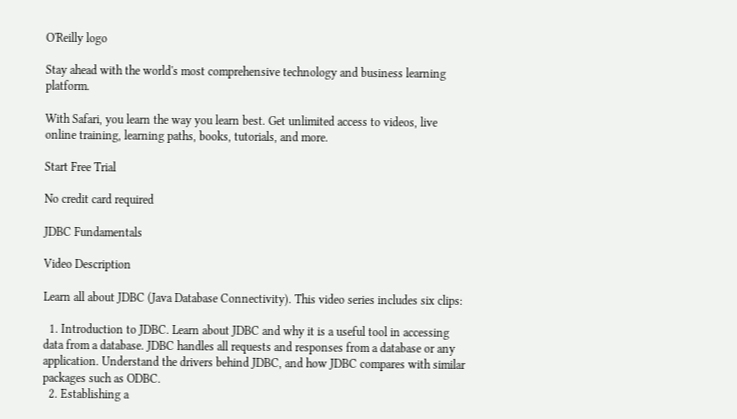O'Reilly logo

Stay ahead with the world's most comprehensive technology and business learning platform.

With Safari, you learn the way you learn best. Get unlimited access to videos, live online training, learning paths, books, tutorials, and more.

Start Free Trial

No credit card required

JDBC Fundamentals

Video Description

Learn all about JDBC (Java Database Connectivity). This video series includes six clips:

  1. Introduction to JDBC. Learn about JDBC and why it is a useful tool in accessing data from a database. JDBC handles all requests and responses from a database or any application. Understand the drivers behind JDBC, and how JDBC compares with similar packages such as ODBC.
  2. Establishing a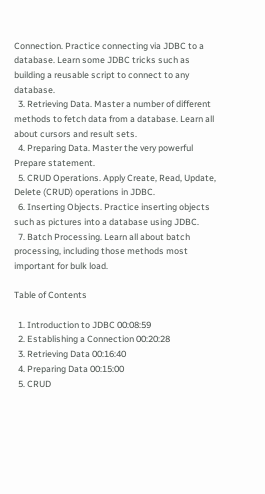Connection. Practice connecting via JDBC to a database. Learn some JDBC tricks such as building a reusable script to connect to any database.
  3. Retrieving Data. Master a number of different methods to fetch data from a database. Learn all about cursors and result sets.
  4. Preparing Data. Master the very powerful Prepare statement.
  5. CRUD Operations. Apply Create, Read, Update, Delete (CRUD) operations in JDBC.
  6. Inserting Objects. Practice inserting objects such as pictures into a database using JDBC.
  7. Batch Processing. Learn all about batch processing, including those methods most important for bulk load.

Table of Contents

  1. Introduction to JDBC 00:08:59
  2. Establishing a Connection 00:20:28
  3. Retrieving Data 00:16:40
  4. Preparing Data 00:15:00
  5. CRUD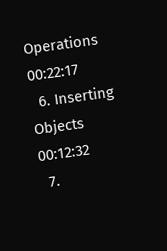Operations 00:22:17
  6. Inserting Objects 00:12:32
  7.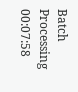Batch Processing 00:07:58